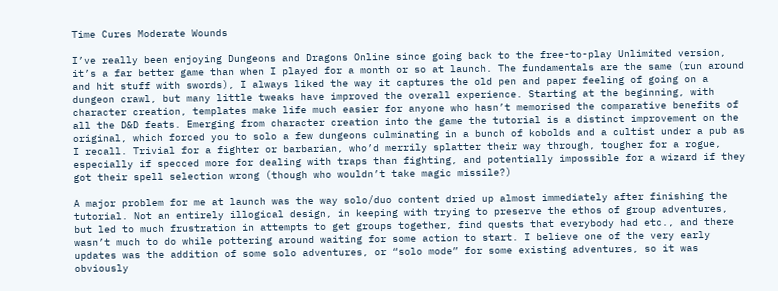Time Cures Moderate Wounds

I’ve really been enjoying Dungeons and Dragons Online since going back to the free-to-play Unlimited version, it’s a far better game than when I played for a month or so at launch. The fundamentals are the same (run around and hit stuff with swords), I always liked the way it captures the old pen and paper feeling of going on a dungeon crawl, but many little tweaks have improved the overall experience. Starting at the beginning, with character creation, templates make life much easier for anyone who hasn’t memorised the comparative benefits of all the D&D feats. Emerging from character creation into the game the tutorial is a distinct improvement on the original, which forced you to solo a few dungeons culminating in a bunch of kobolds and a cultist under a pub as I recall. Trivial for a fighter or barbarian, who’d merrily splatter their way through, tougher for a rogue, especially if specced more for dealing with traps than fighting, and potentially impossible for a wizard if they got their spell selection wrong (though who wouldn’t take magic missile?)

A major problem for me at launch was the way solo/duo content dried up almost immediately after finishing the tutorial. Not an entirely illogical design, in keeping with trying to preserve the ethos of group adventures, but led to much frustration in attempts to get groups together, find quests that everybody had etc., and there wasn’t much to do while pottering around waiting for some action to start. I believe one of the very early updates was the addition of some solo adventures, or “solo mode” for some existing adventures, so it was obviously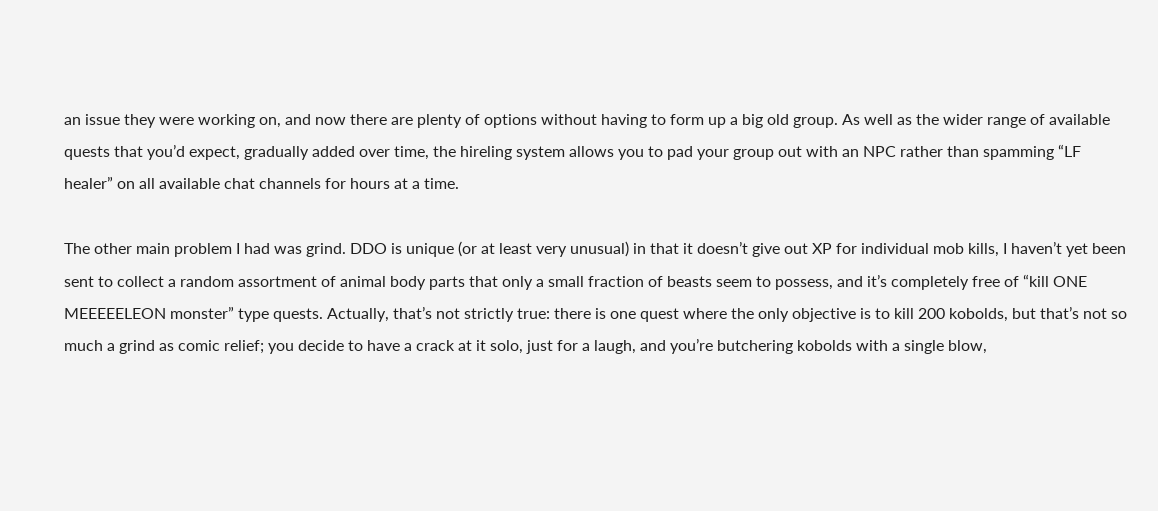an issue they were working on, and now there are plenty of options without having to form up a big old group. As well as the wider range of available quests that you’d expect, gradually added over time, the hireling system allows you to pad your group out with an NPC rather than spamming “LF healer” on all available chat channels for hours at a time.

The other main problem I had was grind. DDO is unique (or at least very unusual) in that it doesn’t give out XP for individual mob kills, I haven’t yet been sent to collect a random assortment of animal body parts that only a small fraction of beasts seem to possess, and it’s completely free of “kill ONE MEEEEELEON monster” type quests. Actually, that’s not strictly true: there is one quest where the only objective is to kill 200 kobolds, but that’s not so much a grind as comic relief; you decide to have a crack at it solo, just for a laugh, and you’re butchering kobolds with a single blow,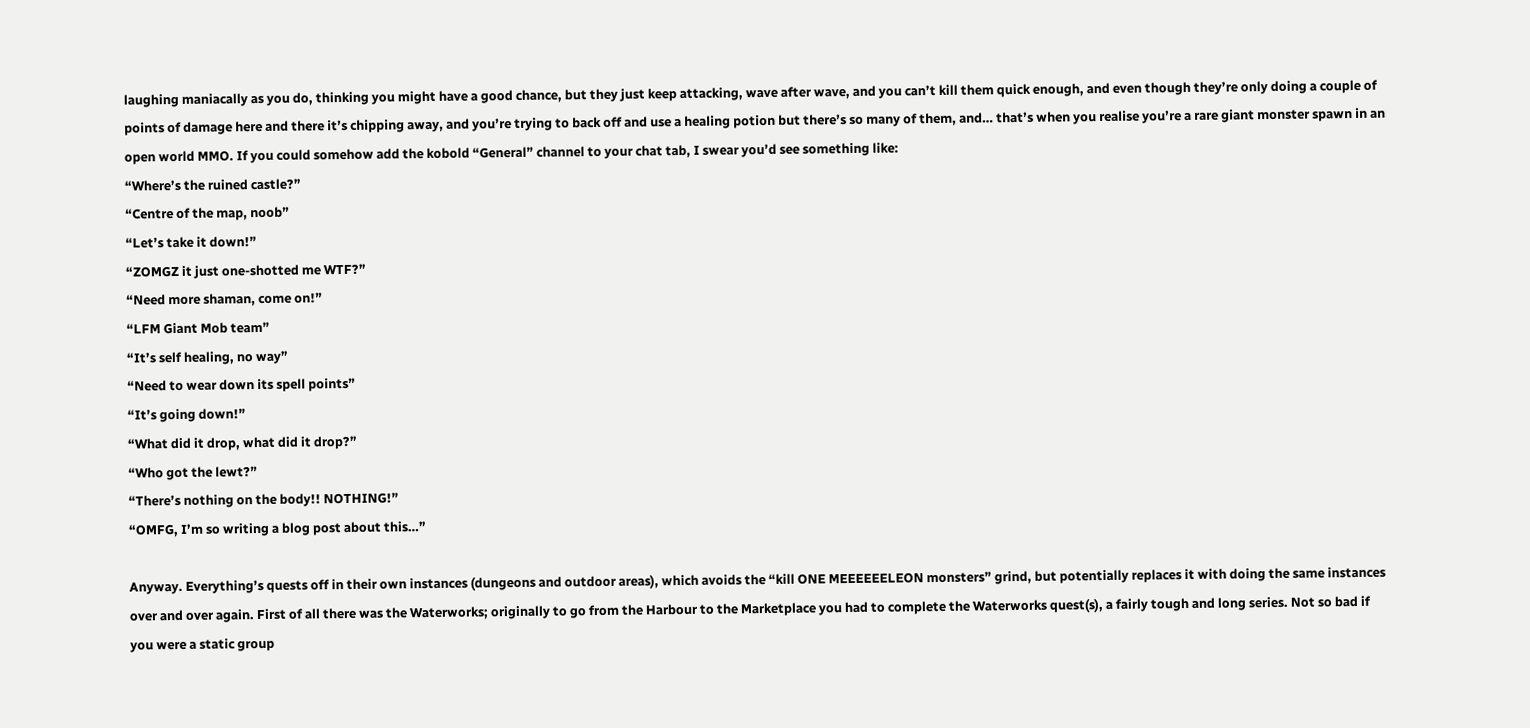laughing maniacally as you do, thinking you might have a good chance, but they just keep attacking, wave after wave, and you can’t kill them quick enough, and even though they’re only doing a couple of points of damage here and there it’s chipping away, and you’re trying to back off and use a healing potion but there’s so many of them, and… that’s when you realise you’re a rare giant monster spawn in an open world MMO. If you could somehow add the kobold “General” channel to your chat tab, I swear you’d see something like:
“Where’s the ruined castle?”
“Centre of the map, noob”
“Let’s take it down!”
“ZOMGZ it just one-shotted me WTF?”
“Need more shaman, come on!”
“LFM Giant Mob team”
“It’s self healing, no way”
“Need to wear down its spell points”
“It’s going down!”
“What did it drop, what did it drop?”
“Who got the lewt?”
“There’s nothing on the body!! NOTHING!”
“OMFG, I’m so writing a blog post about this…”

Anyway. Everything’s quests off in their own instances (dungeons and outdoor areas), which avoids the “kill ONE MEEEEEELEON monsters” grind, but potentially replaces it with doing the same instances over and over again. First of all there was the Waterworks; originally to go from the Harbour to the Marketplace you had to complete the Waterworks quest(s), a fairly tough and long series. Not so bad if you were a static group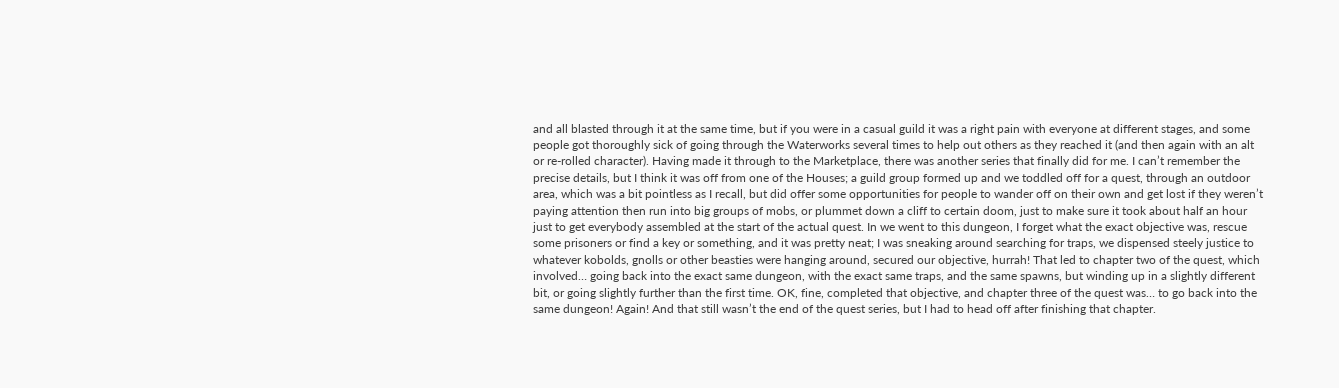and all blasted through it at the same time, but if you were in a casual guild it was a right pain with everyone at different stages, and some people got thoroughly sick of going through the Waterworks several times to help out others as they reached it (and then again with an alt or re-rolled character). Having made it through to the Marketplace, there was another series that finally did for me. I can’t remember the precise details, but I think it was off from one of the Houses; a guild group formed up and we toddled off for a quest, through an outdoor area, which was a bit pointless as I recall, but did offer some opportunities for people to wander off on their own and get lost if they weren’t paying attention then run into big groups of mobs, or plummet down a cliff to certain doom, just to make sure it took about half an hour just to get everybody assembled at the start of the actual quest. In we went to this dungeon, I forget what the exact objective was, rescue some prisoners or find a key or something, and it was pretty neat; I was sneaking around searching for traps, we dispensed steely justice to whatever kobolds, gnolls or other beasties were hanging around, secured our objective, hurrah! That led to chapter two of the quest, which involved… going back into the exact same dungeon, with the exact same traps, and the same spawns, but winding up in a slightly different bit, or going slightly further than the first time. OK, fine, completed that objective, and chapter three of the quest was… to go back into the same dungeon! Again! And that still wasn’t the end of the quest series, but I had to head off after finishing that chapter.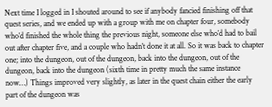Next time I logged in I shouted around to see if anybody fancied finishing off that quest series, and we ended up with a group with me on chapter four, somebody who’d finished the whole thing the previous night, someone else who’d had to bail out after chapter five, and a couple who hadn’t done it at all. So it was back to chapter one; into the dungeon, out of the dungeon, back into the dungeon, out of the dungeon, back into the dungeon (sixth time in pretty much the same instance now…) Things improved very slightly, as later in the quest chain either the early part of the dungeon was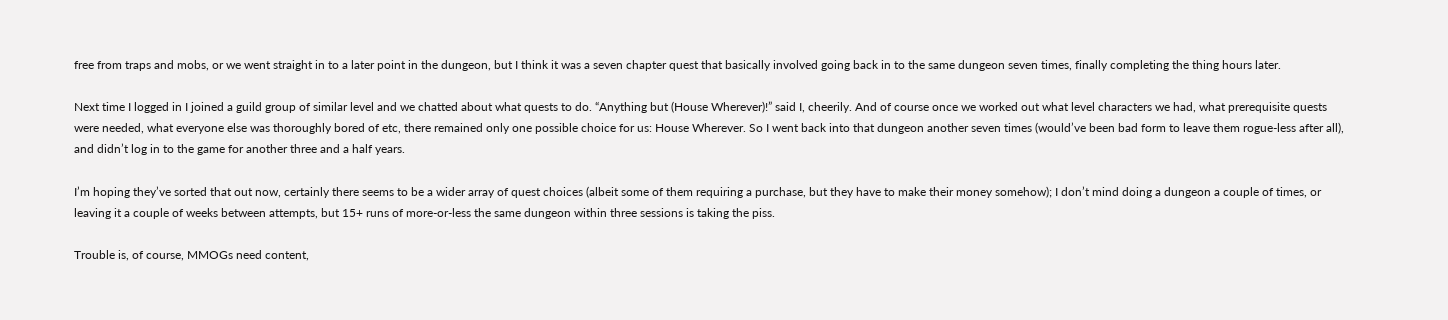free from traps and mobs, or we went straight in to a later point in the dungeon, but I think it was a seven chapter quest that basically involved going back in to the same dungeon seven times, finally completing the thing hours later.

Next time I logged in I joined a guild group of similar level and we chatted about what quests to do. “Anything but (House Wherever)!” said I, cheerily. And of course once we worked out what level characters we had, what prerequisite quests were needed, what everyone else was thoroughly bored of etc, there remained only one possible choice for us: House Wherever. So I went back into that dungeon another seven times (would’ve been bad form to leave them rogue-less after all), and didn’t log in to the game for another three and a half years.

I’m hoping they’ve sorted that out now, certainly there seems to be a wider array of quest choices (albeit some of them requiring a purchase, but they have to make their money somehow); I don’t mind doing a dungeon a couple of times, or leaving it a couple of weeks between attempts, but 15+ runs of more-or-less the same dungeon within three sessions is taking the piss.

Trouble is, of course, MMOGs need content,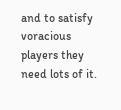and to satisfy voracious players they need lots of it.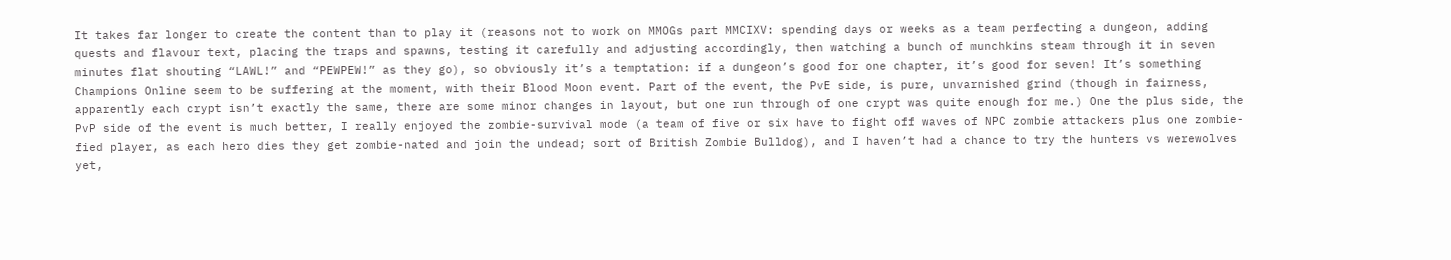It takes far longer to create the content than to play it (reasons not to work on MMOGs part MMCIXV: spending days or weeks as a team perfecting a dungeon, adding quests and flavour text, placing the traps and spawns, testing it carefully and adjusting accordingly, then watching a bunch of munchkins steam through it in seven minutes flat shouting “LAWL!” and “PEWPEW!” as they go), so obviously it’s a temptation: if a dungeon’s good for one chapter, it’s good for seven! It’s something Champions Online seem to be suffering at the moment, with their Blood Moon event. Part of the event, the PvE side, is pure, unvarnished grind (though in fairness, apparently each crypt isn’t exactly the same, there are some minor changes in layout, but one run through of one crypt was quite enough for me.) One the plus side, the PvP side of the event is much better, I really enjoyed the zombie-survival mode (a team of five or six have to fight off waves of NPC zombie attackers plus one zombie-fied player, as each hero dies they get zombie-nated and join the undead; sort of British Zombie Bulldog), and I haven’t had a chance to try the hunters vs werewolves yet,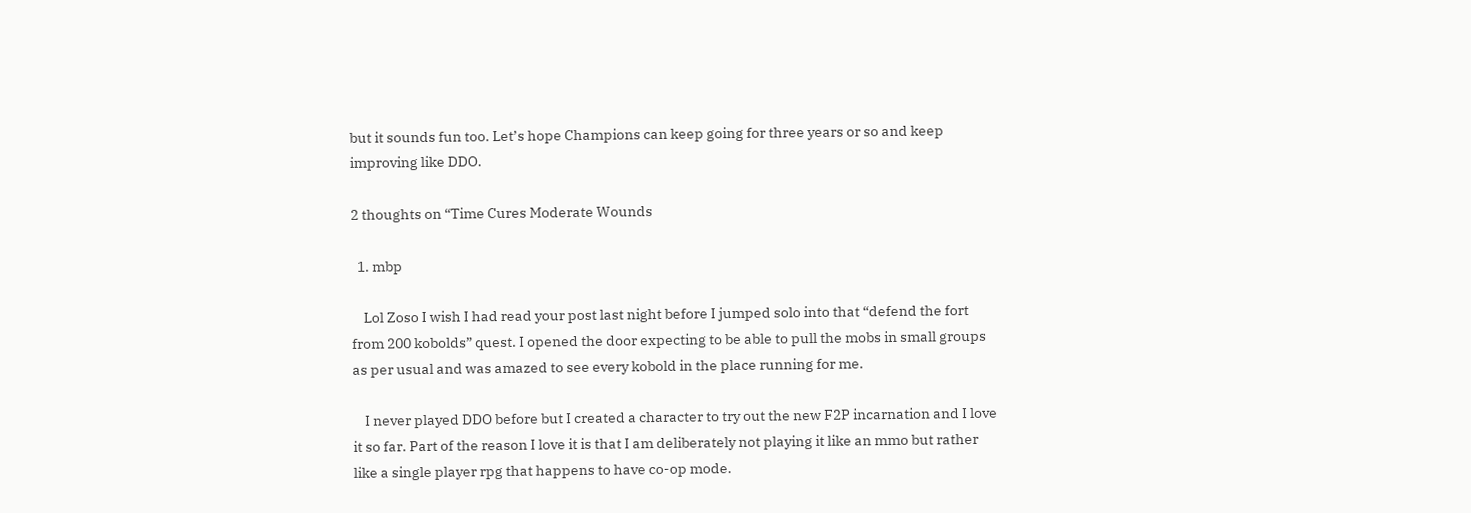but it sounds fun too. Let’s hope Champions can keep going for three years or so and keep improving like DDO.

2 thoughts on “Time Cures Moderate Wounds

  1. mbp

    Lol Zoso I wish I had read your post last night before I jumped solo into that “defend the fort from 200 kobolds” quest. I opened the door expecting to be able to pull the mobs in small groups as per usual and was amazed to see every kobold in the place running for me.

    I never played DDO before but I created a character to try out the new F2P incarnation and I love it so far. Part of the reason I love it is that I am deliberately not playing it like an mmo but rather like a single player rpg that happens to have co-op mode.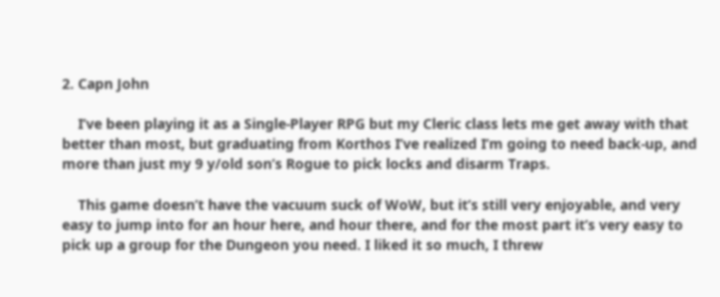2. Capn John

    I’ve been playing it as a Single-Player RPG but my Cleric class lets me get away with that better than most, but graduating from Korthos I’ve realized I’m going to need back-up, and more than just my 9 y/old son’s Rogue to pick locks and disarm Traps.

    This game doesn’t have the vacuum suck of WoW, but it’s still very enjoyable, and very easy to jump into for an hour here, and hour there, and for the most part it’s very easy to pick up a group for the Dungeon you need. I liked it so much, I threw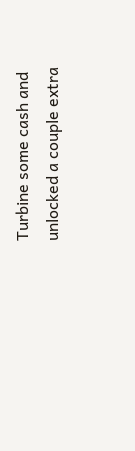Turbine some cash and unlocked a couple extra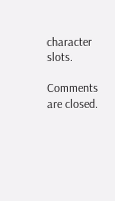character slots.

Comments are closed.